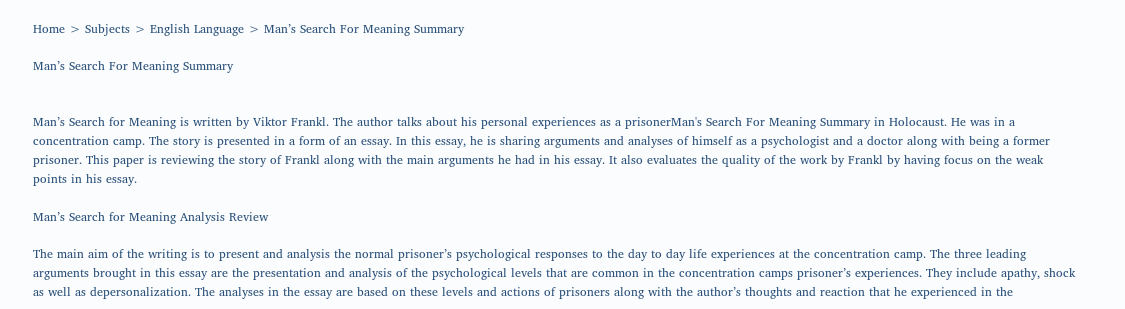Home > Subjects > English Language > Man’s Search For Meaning Summary

Man’s Search For Meaning Summary


Man’s Search for Meaning is written by Viktor Frankl. The author talks about his personal experiences as a prisonerMan's Search For Meaning Summary in Holocaust. He was in a concentration camp. The story is presented in a form of an essay. In this essay, he is sharing arguments and analyses of himself as a psychologist and a doctor along with being a former prisoner. This paper is reviewing the story of Frankl along with the main arguments he had in his essay. It also evaluates the quality of the work by Frankl by having focus on the weak points in his essay.

Man’s Search for Meaning Analysis Review

The main aim of the writing is to present and analysis the normal prisoner’s psychological responses to the day to day life experiences at the concentration camp. The three leading arguments brought in this essay are the presentation and analysis of the psychological levels that are common in the concentration camps prisoner’s experiences. They include apathy, shock as well as depersonalization. The analyses in the essay are based on these levels and actions of prisoners along with the author’s thoughts and reaction that he experienced in the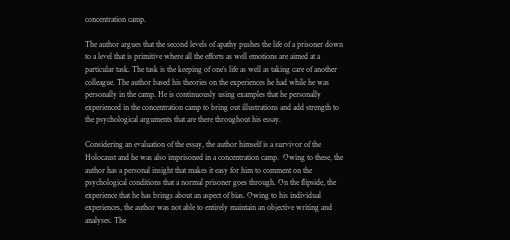concentration camp.

The author argues that the second levels of apathy pushes the life of a prisoner down to a level that is primitive where all the efforts as well emotions are aimed at a particular task. The task is the keeping of one’s life as well as taking care of another colleague. The author based his theories on the experiences he had while he was personally in the camp. He is continuously using examples that he personally experienced in the concentration camp to bring out illustrations and add strength to the psychological arguments that are there throughout his essay.

Considering an evaluation of the essay, the author himself is a survivor of the Holocaust and he was also imprisoned in a concentration camp.  Owing to these, the author has a personal insight that makes it easy for him to comment on the psychological conditions that a normal prisoner goes through. On the flipside, the experience that he has brings about an aspect of bias. Owing to his individual experiences, the author was not able to entirely maintain an objective writing and analyses. The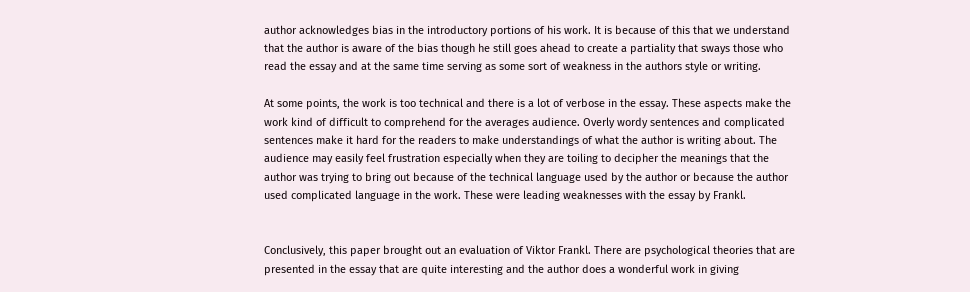author acknowledges bias in the introductory portions of his work. It is because of this that we understand that the author is aware of the bias though he still goes ahead to create a partiality that sways those who read the essay and at the same time serving as some sort of weakness in the authors style or writing.

At some points, the work is too technical and there is a lot of verbose in the essay. These aspects make the work kind of difficult to comprehend for the averages audience. Overly wordy sentences and complicated sentences make it hard for the readers to make understandings of what the author is writing about. The audience may easily feel frustration especially when they are toiling to decipher the meanings that the author was trying to bring out because of the technical language used by the author or because the author used complicated language in the work. These were leading weaknesses with the essay by Frankl.


Conclusively, this paper brought out an evaluation of Viktor Frankl. There are psychological theories that are presented in the essay that are quite interesting and the author does a wonderful work in giving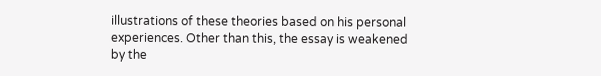illustrations of these theories based on his personal experiences. Other than this, the essay is weakened by the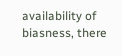availability of biasness, there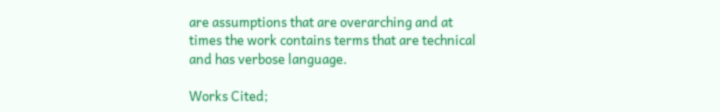are assumptions that are overarching and at times the work contains terms that are technical and has verbose language.

Works Cited;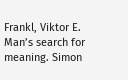Frankl, Viktor E. Man’s search for meaning. Simon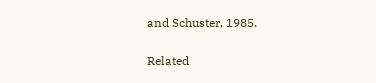and Schuster, 1985.

Related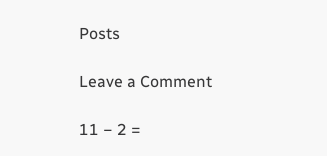Posts

Leave a Comment

11 − 2 =